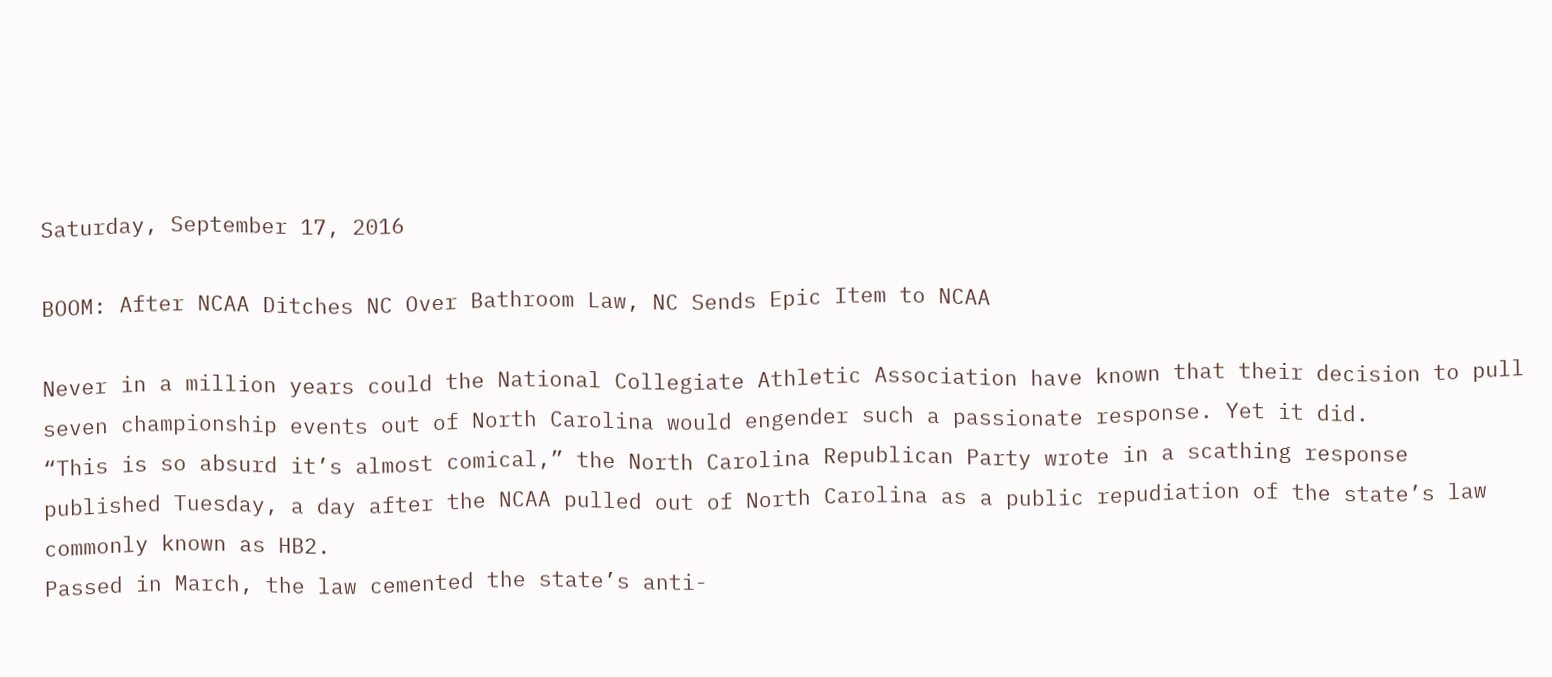Saturday, September 17, 2016

BOOM: After NCAA Ditches NC Over Bathroom Law, NC Sends Epic Item to NCAA

Never in a million years could the National Collegiate Athletic Association have known that their decision to pull seven championship events out of North Carolina would engender such a passionate response. Yet it did.
“This is so absurd it’s almost comical,” the North Carolina Republican Party wrote in a scathing response published Tuesday, a day after the NCAA pulled out of North Carolina as a public repudiation of the state’s law commonly known as HB2.
Passed in March, the law cemented the state’s anti-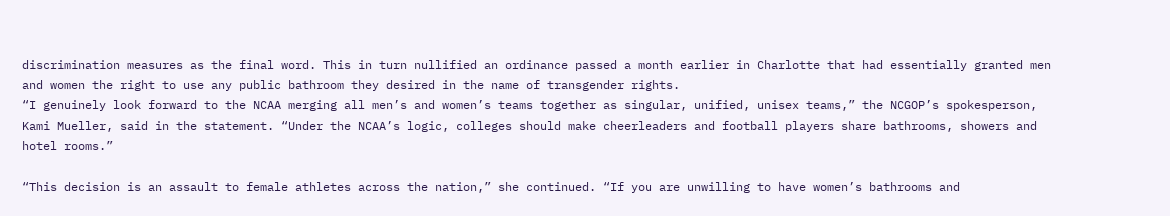discrimination measures as the final word. This in turn nullified an ordinance passed a month earlier in Charlotte that had essentially granted men and women the right to use any public bathroom they desired in the name of transgender rights.
“I genuinely look forward to the NCAA merging all men’s and women’s teams together as singular, unified, unisex teams,” the NCGOP’s spokesperson, Kami Mueller, said in the statement. “Under the NCAA’s logic, colleges should make cheerleaders and football players share bathrooms, showers and hotel rooms.”

“This decision is an assault to female athletes across the nation,” she continued. “If you are unwilling to have women’s bathrooms and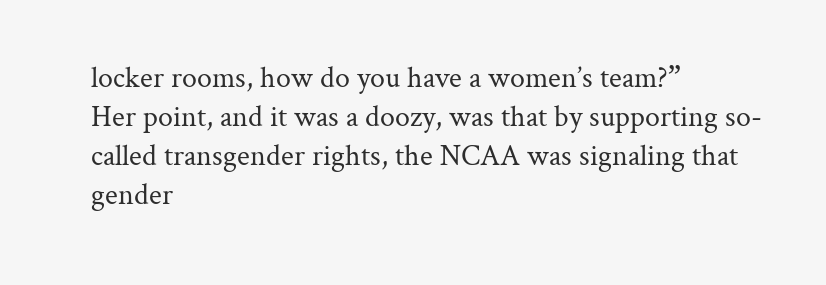locker rooms, how do you have a women’s team?”
Her point, and it was a doozy, was that by supporting so-called transgender rights, the NCAA was signaling that gender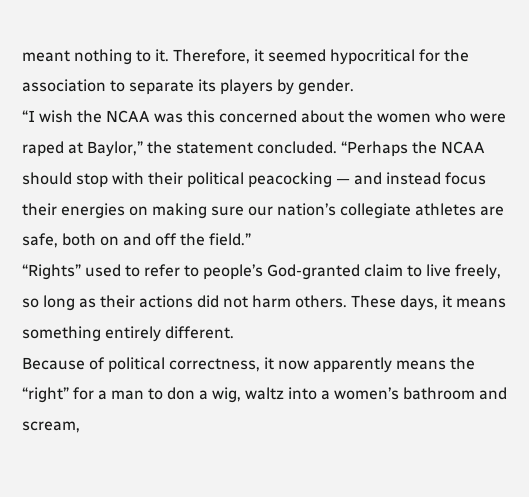meant nothing to it. Therefore, it seemed hypocritical for the association to separate its players by gender.
“I wish the NCAA was this concerned about the women who were raped at Baylor,” the statement concluded. “Perhaps the NCAA should stop with their political peacocking — and instead focus their energies on making sure our nation’s collegiate athletes are safe, both on and off the field.”
“Rights” used to refer to people’s God-granted claim to live freely, so long as their actions did not harm others. These days, it means something entirely different.
Because of political correctness, it now apparently means the “right” for a man to don a wig, waltz into a women’s bathroom and scream,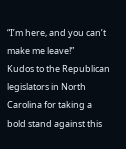“I’m here, and you can’t make me leave!”
Kudos to the Republican legislators in North Carolina for taking a bold stand against this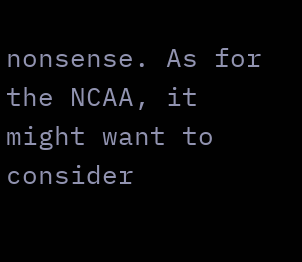nonsense. As for the NCAA, it might want to consider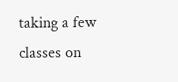taking a few classes on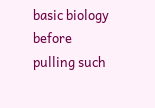basic biology before pulling such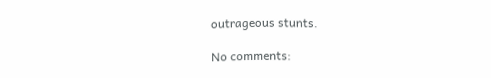outrageous stunts.

No comments: